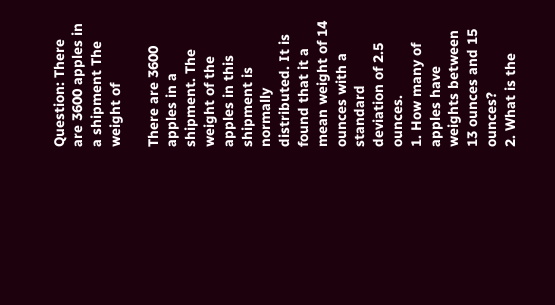Question: There are 3600 apples in a shipment The weight of

There are 3600 apples in a shipment. The weight of the apples in this shipment is normally distributed. It is found that it a mean weight of 14 ounces with a standard deviation of 2.5 ounces.
1. How many of apples have weights between 13 ounces and 15 ounces?
2. What is the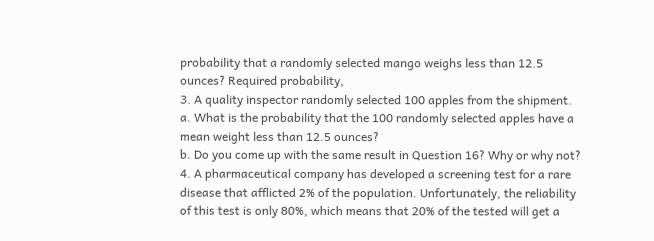probability that a randomly selected mango weighs less than 12.5 ounces? Required probability,
3. A quality inspector randomly selected 100 apples from the shipment.
a. What is the probability that the 100 randomly selected apples have a mean weight less than 12.5 ounces?
b. Do you come up with the same result in Question 16? Why or why not?
4. A pharmaceutical company has developed a screening test for a rare disease that afflicted 2% of the population. Unfortunately, the reliability of this test is only 80%, which means that 20% of the tested will get a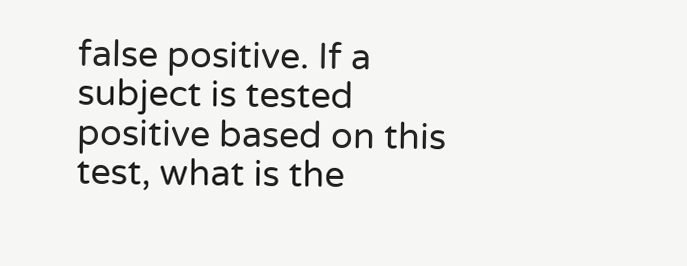false positive. If a subject is tested positive based on this test, what is the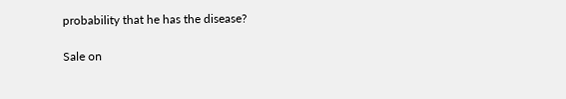probability that he has the disease?

Sale on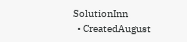SolutionInn
  • CreatedAugust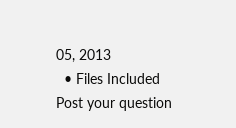05, 2013
  • Files Included
Post your question